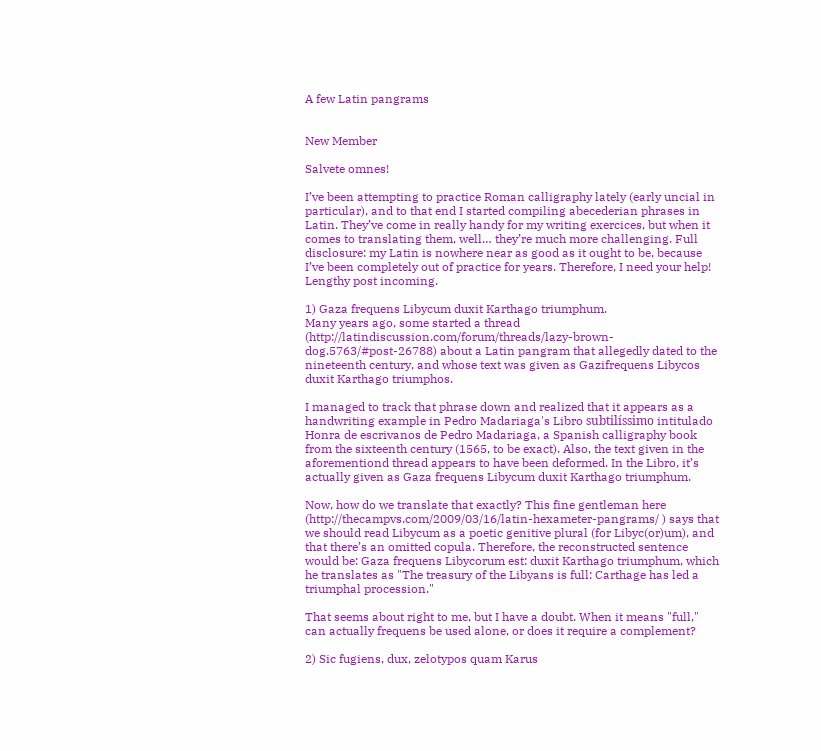A few Latin pangrams


New Member

Salvete omnes!

I’ve been attempting to practice Roman calligraphy lately (early uncial in particular), and to that end I started compiling abecederian phrases in Latin. They’ve come in really handy for my writing exercices, but when it comes to translating them, well… they’re much more challenging. Full disclosure: my Latin is nowhere near as good as it ought to be, because I’ve been completely out of practice for years. Therefore, I need your help! Lengthy post incoming.

1) Gaza frequens Libycum duxit Karthago triumphum.
Many years ago, some started a thread (http://latindiscussion.com/forum/threads/lazy-brown-dog.5763/#post-26788) about a Latin pangram that allegedly dated to the nineteenth century, and whose text was given as Gazifrequens Libycos duxit Karthago triumphos.

I managed to track that phrase down and realized that it appears as a handwriting example in Pedro Madariaga's Libro subtilíssimo intitulado Honra de escrivanos de Pedro Madariaga, a Spanish calligraphy book from the sixteenth century (1565, to be exact). Also, the text given in the aforementiond thread appears to have been deformed. In the Libro, it’s actually given as Gaza frequens Libycum duxit Karthago triumphum.

Now, how do we translate that exactly? This fine gentleman here (http://thecampvs.com/2009/03/16/latin-hexameter-pangrams/ ) says that we should read Libycum as a poetic genitive plural (for Libyc(or)um), and that there’s an omitted copula. Therefore, the reconstructed sentence would be: Gaza frequens Libycorum est: duxit Karthago triumphum, which he translates as "The treasury of the Libyans is full: Carthage has led a triumphal procession."

That seems about right to me, but I have a doubt. When it means "full," can actually frequens be used alone, or does it require a complement?

2) Sic fugiens, dux, zelotypos quam Karus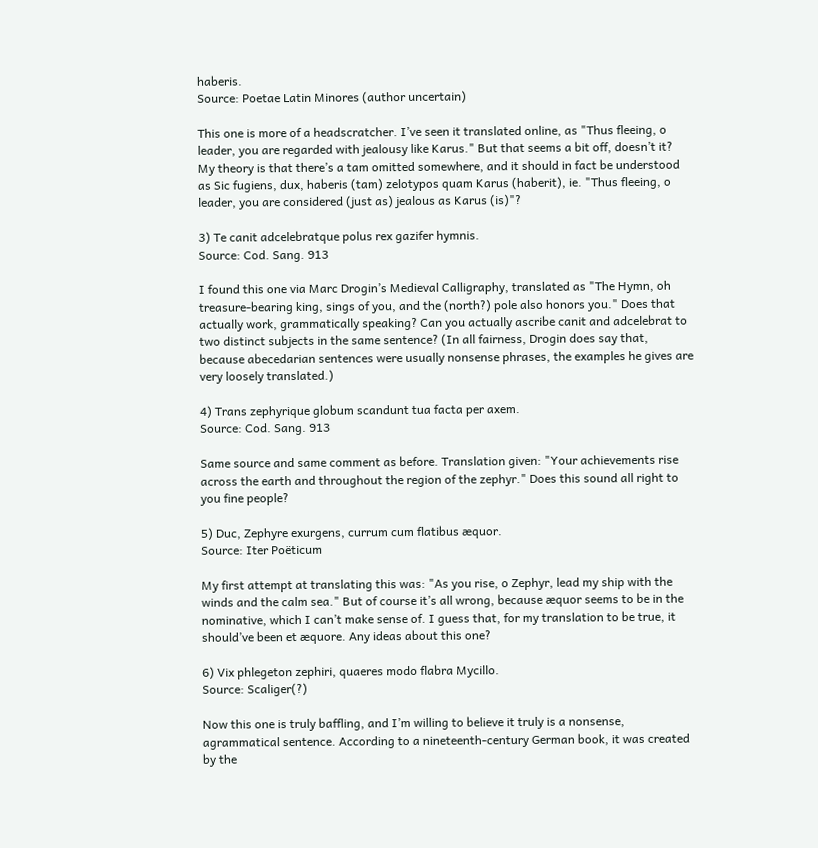haberis.
Source: Poetae Latin Minores (author uncertain)

This one is more of a headscratcher. I’ve seen it translated online, as "Thus fleeing, o leader, you are regarded with jealousy like Karus." But that seems a bit off, doesn’t it? My theory is that there’s a tam omitted somewhere, and it should in fact be understood as Sic fugiens, dux, haberis (tam) zelotypos quam Karus (haberit), ie. "Thus fleeing, o leader, you are considered (just as) jealous as Karus (is)"?

3) Te canit adcelebratque polus rex gazifer hymnis.
Source: Cod. Sang. 913

I found this one via Marc Drogin’s Medieval Calligraphy, translated as "The Hymn, oh treasure-bearing king, sings of you, and the (north?) pole also honors you." Does that actually work, grammatically speaking? Can you actually ascribe canit and adcelebrat to two distinct subjects in the same sentence? (In all fairness, Drogin does say that, because abecedarian sentences were usually nonsense phrases, the examples he gives are very loosely translated.)

4) Trans zephyrique globum scandunt tua facta per axem.
Source: Cod. Sang. 913

Same source and same comment as before. Translation given: "Your achievements rise across the earth and throughout the region of the zephyr." Does this sound all right to you fine people?

5) Duc, Zephyre exurgens, currum cum flatibus æquor.
Source: Iter Poëticum

My first attempt at translating this was: "As you rise, o Zephyr, lead my ship with the winds and the calm sea." But of course it’s all wrong, because æquor seems to be in the nominative, which I can’t make sense of. I guess that, for my translation to be true, it should’ve been et æquore. Any ideas about this one?

6) Vix phlegeton zephiri, quaeres modo flabra Mycillo.
Source: Scaliger(?)

Now this one is truly baffling, and I’m willing to believe it truly is a nonsense, agrammatical sentence. According to a nineteenth-century German book, it was created by the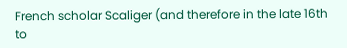French scholar Scaliger (and therefore in the late 16th to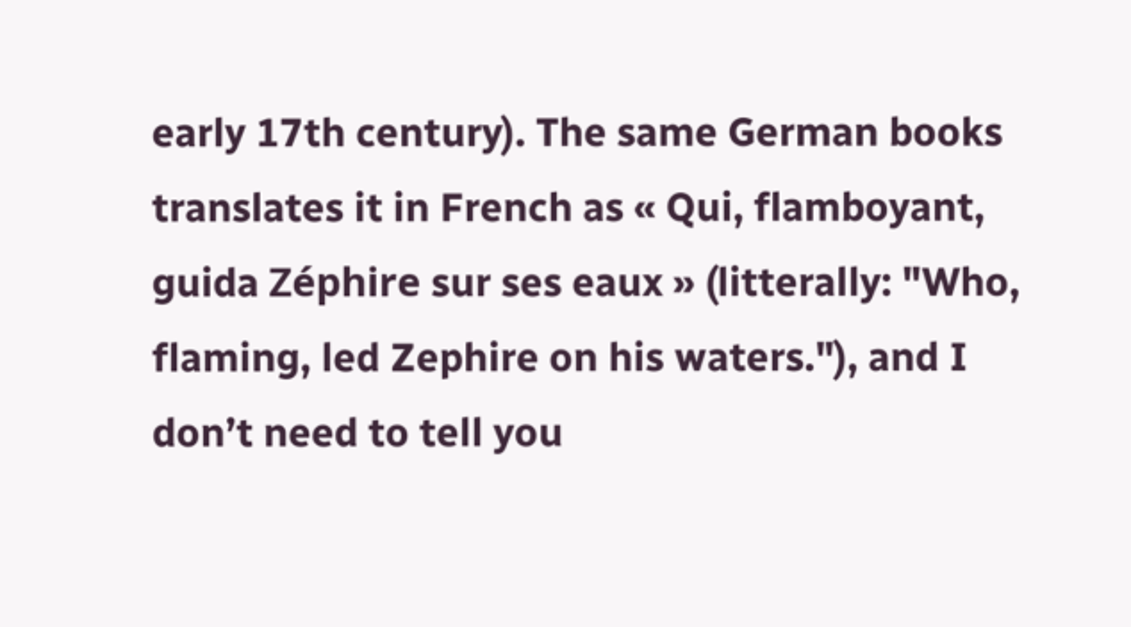early 17th century). The same German books translates it in French as « Qui, flamboyant, guida Zéphire sur ses eaux » (litterally: "Who, flaming, led Zephire on his waters."), and I don’t need to tell you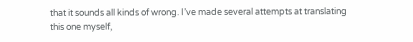that it sounds all kinds of wrong. I’ve made several attempts at translating this one myself,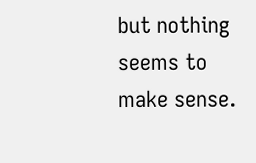but nothing seems to make sense.